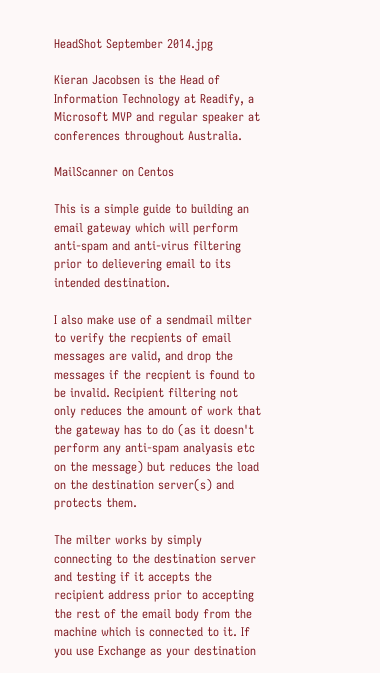HeadShot September 2014.jpg

Kieran Jacobsen is the Head of Information Technology at Readify, a Microsoft MVP and regular speaker at conferences throughout Australia.

MailScanner on Centos

This is a simple guide to building an email gateway which will perform anti-spam and anti-virus filtering prior to delievering email to its intended destination.

I also make use of a sendmail milter to verify the recpients of email messages are valid, and drop the messages if the recpient is found to be invalid. Recipient filtering not only reduces the amount of work that the gateway has to do (as it doesn't perform any anti-spam analyasis etc on the message) but reduces the load on the destination server(s) and protects them.

The milter works by simply connecting to the destination server and testing if it accepts the recipient address prior to accepting the rest of the email body from the machine which is connected to it. If you use Exchange as your destination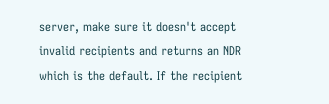server, make sure it doesn't accept invalid recipients and returns an NDR which is the default. If the recipient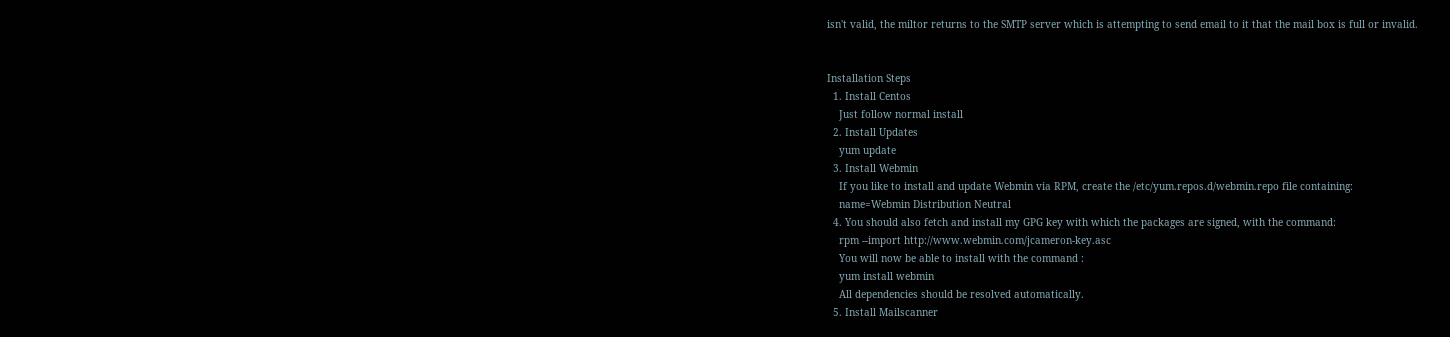isn't valid, the miltor returns to the SMTP server which is attempting to send email to it that the mail box is full or invalid.


Installation Steps
  1. Install Centos
    Just follow normal install
  2. Install Updates
    yum update
  3. Install Webmin
    If you like to install and update Webmin via RPM, create the /etc/yum.repos.d/webmin.repo file containing:
    name=Webmin Distribution Neutral
  4. You should also fetch and install my GPG key with which the packages are signed, with the command:
    rpm --import http://www.webmin.com/jcameron-key.asc
    You will now be able to install with the command :
    yum install webmin
    All dependencies should be resolved automatically.
  5. Install Mailscanner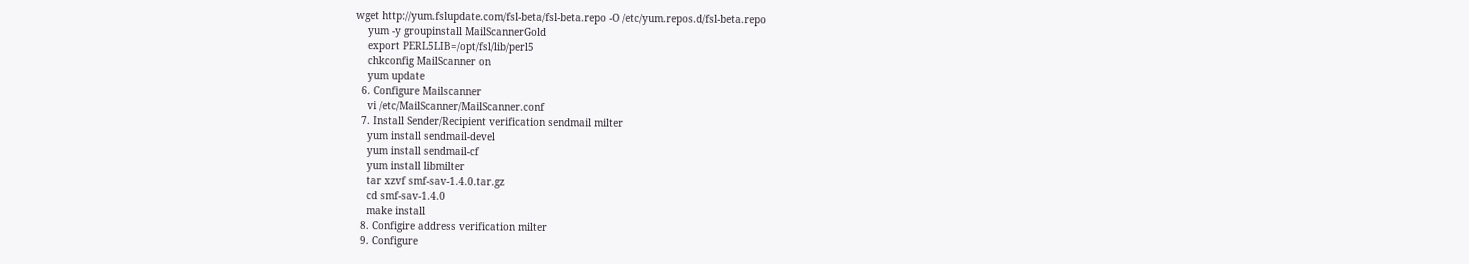wget http://yum.fslupdate.com/fsl-beta/fsl-beta.repo -O /etc/yum.repos.d/fsl-beta.repo
    yum -y groupinstall MailScannerGold
    export PERL5LIB=/opt/fsl/lib/perl5
    chkconfig MailScanner on
    yum update
  6. Configure Mailscanner
    vi /etc/MailScanner/MailScanner.conf
  7. Install Sender/Recipient verification sendmail milter
    yum install sendmail-devel
    yum install sendmail-cf
    yum install libmilter
    tar xzvf smf-sav-1.4.0.tar.gz
    cd smf-sav-1.4.0
    make install
  8. Configire address verification milter
  9. Configure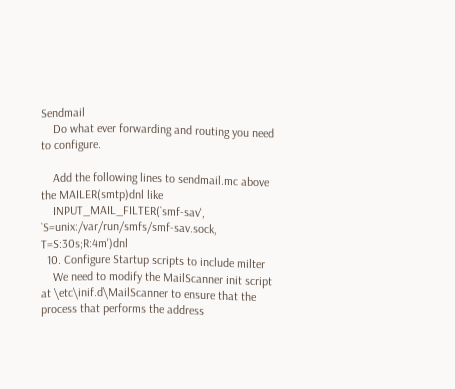Sendmail
    Do what ever forwarding and routing you need to configure.

    Add the following lines to sendmail.mc above the MAILER(smtp)dnl like
    INPUT_MAIL_FILTER(`smf-sav', `S=unix:/var/run/smfs/smf-sav.sock, T=S:30s;R:4m')dnl
  10. Configure Startup scripts to include milter
    We need to modify the MailScanner init script at \etc\inif.d\MailScanner to ensure that the process that performs the address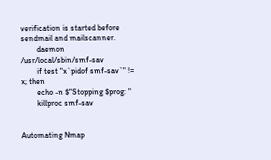verification is started before sendmail and mailscanner.
        daemon /usr/local/sbin/smf-sav
        if test "x`pidof smf-sav`" != x; then
        echo -n $"Stopping $prog: "
        killproc smf-sav


Automating Nmap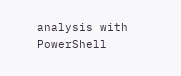analysis with PowerShell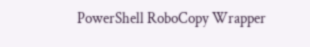PowerShell RoboCopy Wrapper